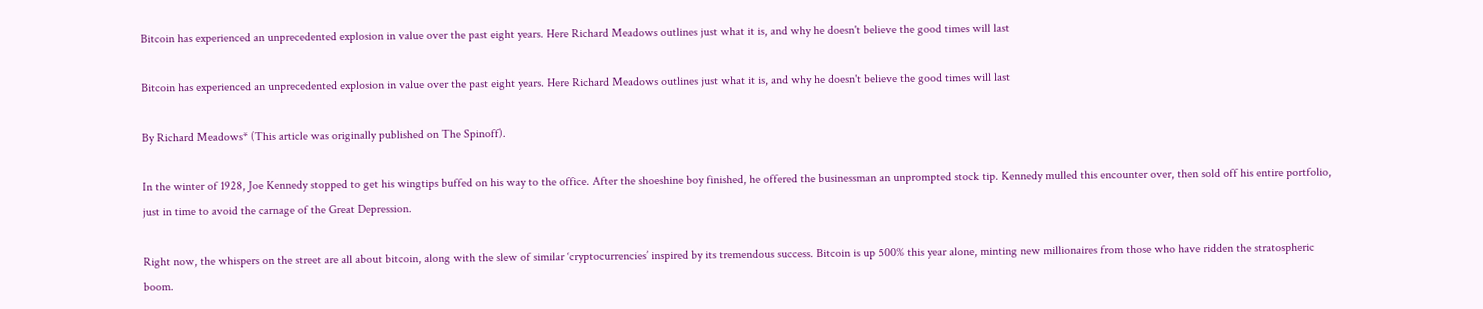Bitcoin has experienced an unprecedented explosion in value over the past eight years. Here Richard Meadows outlines just what it is, and why he doesn't believe the good times will last

Bitcoin has experienced an unprecedented explosion in value over the past eight years. Here Richard Meadows outlines just what it is, and why he doesn't believe the good times will last

By Richard Meadows* (This article was originally published on The Spinoff).

In the winter of 1928, Joe Kennedy stopped to get his wingtips buffed on his way to the office. After the shoeshine boy finished, he offered the businessman an unprompted stock tip. Kennedy mulled this encounter over, then sold off his entire portfolio, just in time to avoid the carnage of the Great Depression.

Right now, the whispers on the street are all about bitcoin, along with the slew of similar ‘cryptocurrencies’ inspired by its tremendous success. Bitcoin is up 500% this year alone, minting new millionaires from those who have ridden the stratospheric boom.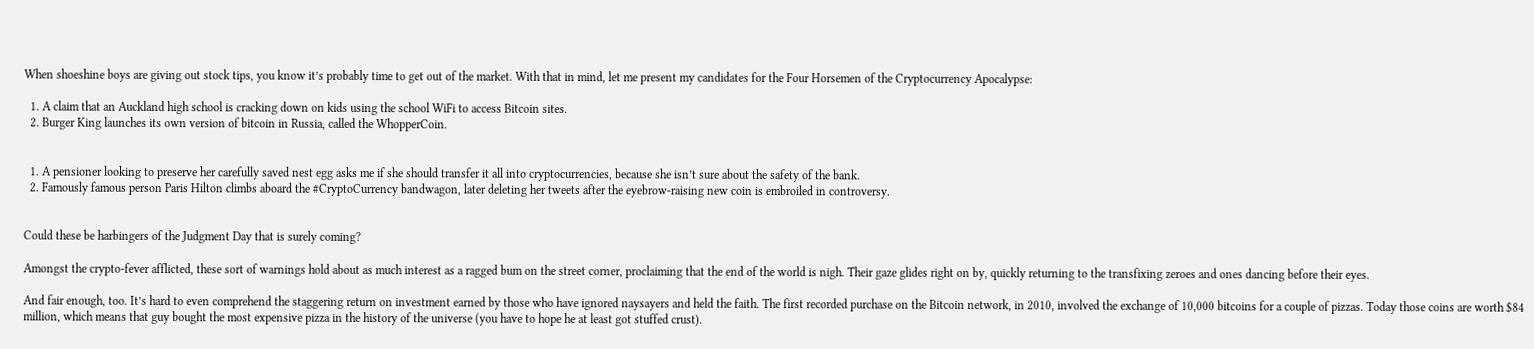When shoeshine boys are giving out stock tips, you know it’s probably time to get out of the market. With that in mind, let me present my candidates for the Four Horsemen of the Cryptocurrency Apocalypse:

  1. A claim that an Auckland high school is cracking down on kids using the school WiFi to access Bitcoin sites.
  2. Burger King launches its own version of bitcoin in Russia, called the WhopperCoin.


  1. A pensioner looking to preserve her carefully saved nest egg asks me if she should transfer it all into cryptocurrencies, because she isn’t sure about the safety of the bank.
  2. Famously famous person Paris Hilton climbs aboard the #CryptoCurrency bandwagon, later deleting her tweets after the eyebrow-raising new coin is embroiled in controversy.


Could these be harbingers of the Judgment Day that is surely coming?

Amongst the crypto-fever afflicted, these sort of warnings hold about as much interest as a ragged bum on the street corner, proclaiming that the end of the world is nigh. Their gaze glides right on by, quickly returning to the transfixing zeroes and ones dancing before their eyes.

And fair enough, too. It’s hard to even comprehend the staggering return on investment earned by those who have ignored naysayers and held the faith. The first recorded purchase on the Bitcoin network, in 2010, involved the exchange of 10,000 bitcoins for a couple of pizzas. Today those coins are worth $84 million, which means that guy bought the most expensive pizza in the history of the universe (you have to hope he at least got stuffed crust).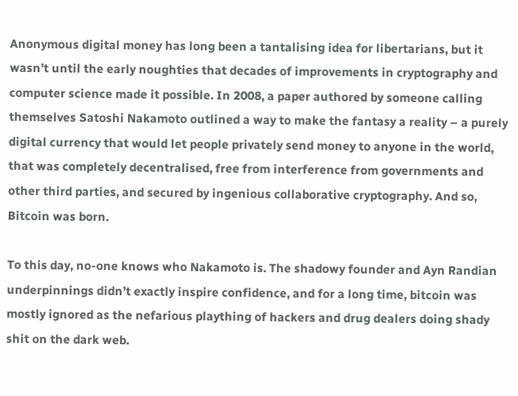Anonymous digital money has long been a tantalising idea for libertarians, but it wasn’t until the early noughties that decades of improvements in cryptography and computer science made it possible. In 2008, a paper authored by someone calling themselves Satoshi Nakamoto outlined a way to make the fantasy a reality – a purely digital currency that would let people privately send money to anyone in the world, that was completely decentralised, free from interference from governments and other third parties, and secured by ingenious collaborative cryptography. And so, Bitcoin was born.

To this day, no-one knows who Nakamoto is. The shadowy founder and Ayn Randian underpinnings didn’t exactly inspire confidence, and for a long time, bitcoin was mostly ignored as the nefarious plaything of hackers and drug dealers doing shady shit on the dark web.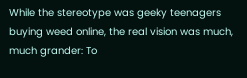While the stereotype was geeky teenagers buying weed online, the real vision was much, much grander: To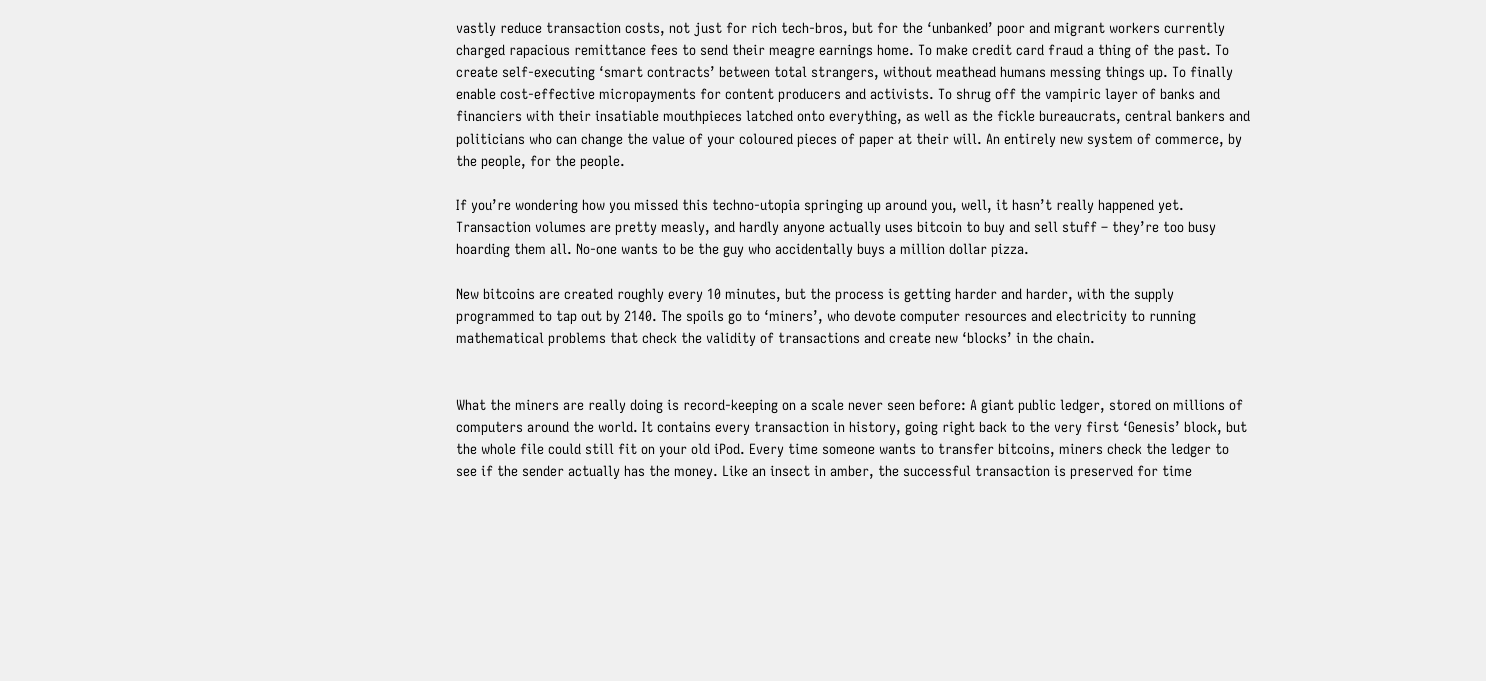vastly reduce transaction costs, not just for rich tech-bros, but for the ‘unbanked’ poor and migrant workers currently charged rapacious remittance fees to send their meagre earnings home. To make credit card fraud a thing of the past. To create self-executing ‘smart contracts’ between total strangers, without meathead humans messing things up. To finally enable cost-effective micropayments for content producers and activists. To shrug off the vampiric layer of banks and financiers with their insatiable mouthpieces latched onto everything, as well as the fickle bureaucrats, central bankers and politicians who can change the value of your coloured pieces of paper at their will. An entirely new system of commerce, by the people, for the people.

If you’re wondering how you missed this techno-utopia springing up around you, well, it hasn’t really happened yet. Transaction volumes are pretty measly, and hardly anyone actually uses bitcoin to buy and sell stuff – they’re too busy hoarding them all. No-one wants to be the guy who accidentally buys a million dollar pizza.

New bitcoins are created roughly every 10 minutes, but the process is getting harder and harder, with the supply programmed to tap out by 2140. The spoils go to ‘miners’, who devote computer resources and electricity to running mathematical problems that check the validity of transactions and create new ‘blocks’ in the chain.


What the miners are really doing is record-keeping on a scale never seen before: A giant public ledger, stored on millions of computers around the world. It contains every transaction in history, going right back to the very first ‘Genesis’ block, but the whole file could still fit on your old iPod. Every time someone wants to transfer bitcoins, miners check the ledger to see if the sender actually has the money. Like an insect in amber, the successful transaction is preserved for time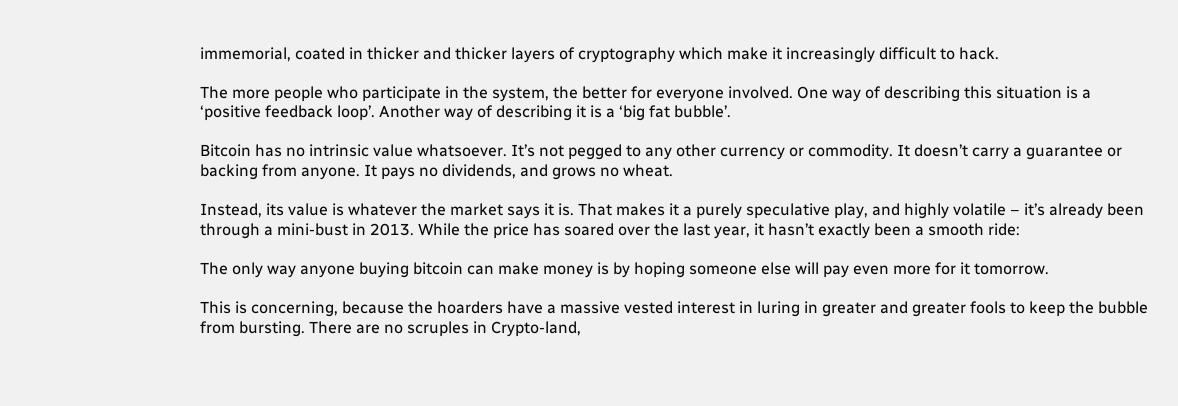immemorial, coated in thicker and thicker layers of cryptography which make it increasingly difficult to hack.

The more people who participate in the system, the better for everyone involved. One way of describing this situation is a ‘positive feedback loop’. Another way of describing it is a ‘big fat bubble’.

Bitcoin has no intrinsic value whatsoever. It’s not pegged to any other currency or commodity. It doesn’t carry a guarantee or backing from anyone. It pays no dividends, and grows no wheat.

Instead, its value is whatever the market says it is. That makes it a purely speculative play, and highly volatile – it’s already been through a mini-bust in 2013. While the price has soared over the last year, it hasn’t exactly been a smooth ride:

The only way anyone buying bitcoin can make money is by hoping someone else will pay even more for it tomorrow.

This is concerning, because the hoarders have a massive vested interest in luring in greater and greater fools to keep the bubble from bursting. There are no scruples in Crypto-land,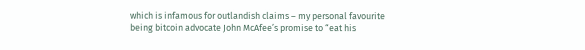which is infamous for outlandish claims – my personal favourite being bitcoin advocate John McAfee’s promise to “eat his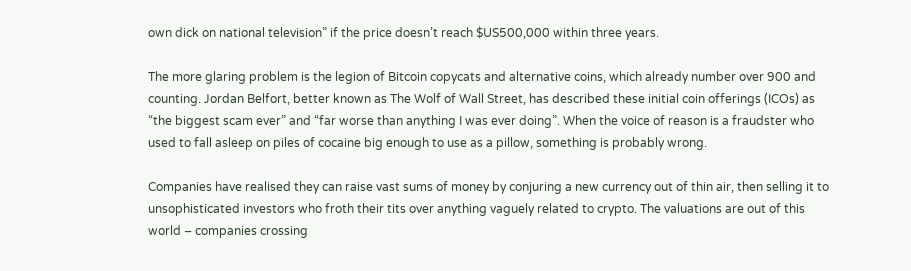own dick on national television” if the price doesn’t reach $US500,000 within three years.

The more glaring problem is the legion of Bitcoin copycats and alternative coins, which already number over 900 and counting. Jordan Belfort, better known as The Wolf of Wall Street, has described these initial coin offerings (ICOs) as “the biggest scam ever” and “far worse than anything I was ever doing”. When the voice of reason is a fraudster who used to fall asleep on piles of cocaine big enough to use as a pillow, something is probably wrong.

Companies have realised they can raise vast sums of money by conjuring a new currency out of thin air, then selling it to unsophisticated investors who froth their tits over anything vaguely related to crypto. The valuations are out of this world – companies crossing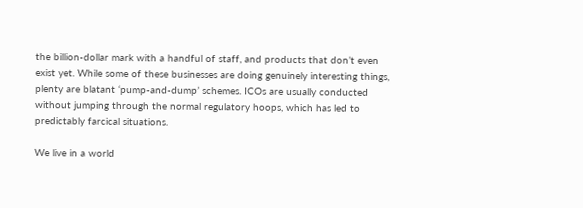the billion-dollar mark with a handful of staff, and products that don’t even exist yet. While some of these businesses are doing genuinely interesting things, plenty are blatant ‘pump-and-dump’ schemes. ICOs are usually conducted without jumping through the normal regulatory hoops, which has led to predictably farcical situations.

We live in a world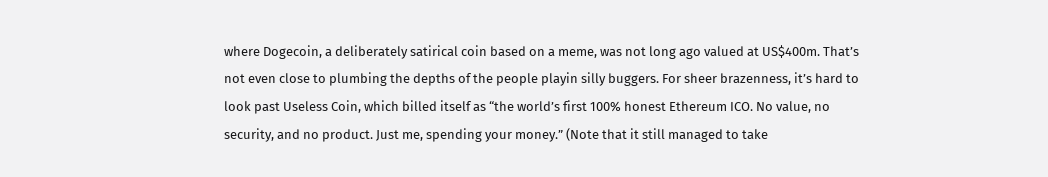where Dogecoin, a deliberately satirical coin based on a meme, was not long ago valued at US$400m. That’s not even close to plumbing the depths of the people playin silly buggers. For sheer brazenness, it’s hard to look past Useless Coin, which billed itself as “the world’s first 100% honest Ethereum ICO. No value, no security, and no product. Just me, spending your money.” (Note that it still managed to take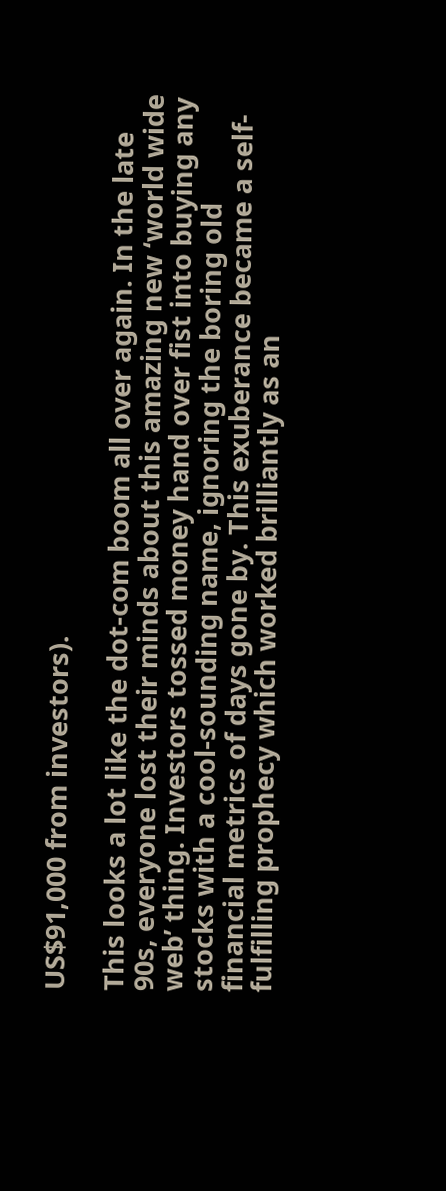US$91,000 from investors).

This looks a lot like the dot-com boom all over again. In the late 90s, everyone lost their minds about this amazing new ‘world wide web’ thing. Investors tossed money hand over fist into buying any stocks with a cool-sounding name, ignoring the boring old financial metrics of days gone by. This exuberance became a self-fulfilling prophecy which worked brilliantly as an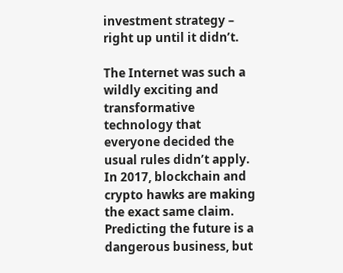investment strategy – right up until it didn’t.

The Internet was such a wildly exciting and transformative technology that everyone decided the usual rules didn’t apply. In 2017, blockchain and crypto hawks are making the exact same claim. Predicting the future is a dangerous business, but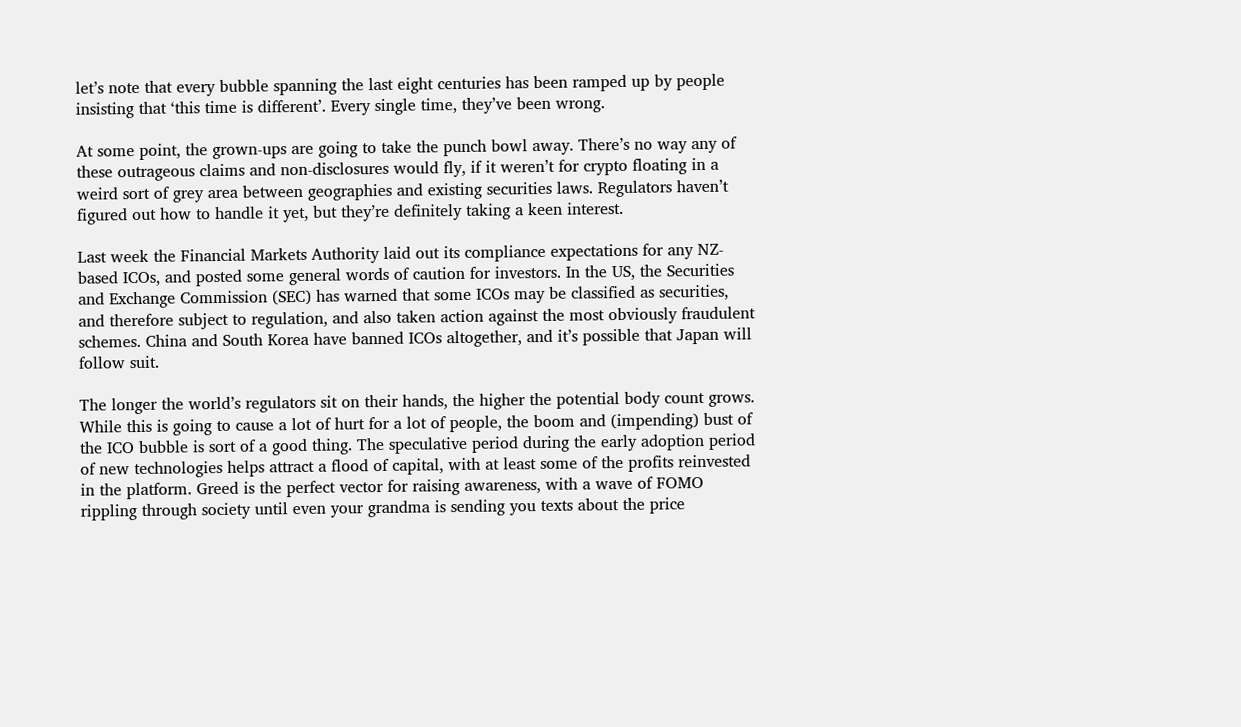let’s note that every bubble spanning the last eight centuries has been ramped up by people insisting that ‘this time is different’. Every single time, they’ve been wrong.

At some point, the grown-ups are going to take the punch bowl away. There’s no way any of these outrageous claims and non-disclosures would fly, if it weren’t for crypto floating in a weird sort of grey area between geographies and existing securities laws. Regulators haven’t figured out how to handle it yet, but they’re definitely taking a keen interest.

Last week the Financial Markets Authority laid out its compliance expectations for any NZ-based ICOs, and posted some general words of caution for investors. In the US, the Securities and Exchange Commission (SEC) has warned that some ICOs may be classified as securities, and therefore subject to regulation, and also taken action against the most obviously fraudulent schemes. China and South Korea have banned ICOs altogether, and it’s possible that Japan will follow suit.

The longer the world’s regulators sit on their hands, the higher the potential body count grows. While this is going to cause a lot of hurt for a lot of people, the boom and (impending) bust of the ICO bubble is sort of a good thing. The speculative period during the early adoption period of new technologies helps attract a flood of capital, with at least some of the profits reinvested in the platform. Greed is the perfect vector for raising awareness, with a wave of FOMO rippling through society until even your grandma is sending you texts about the price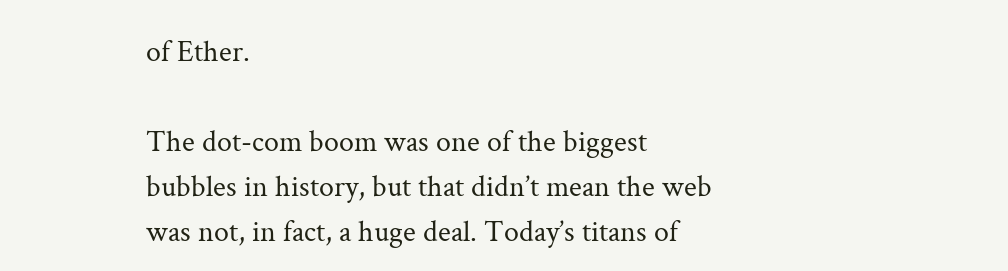of Ether.

The dot-com boom was one of the biggest bubbles in history, but that didn’t mean the web was not, in fact, a huge deal. Today’s titans of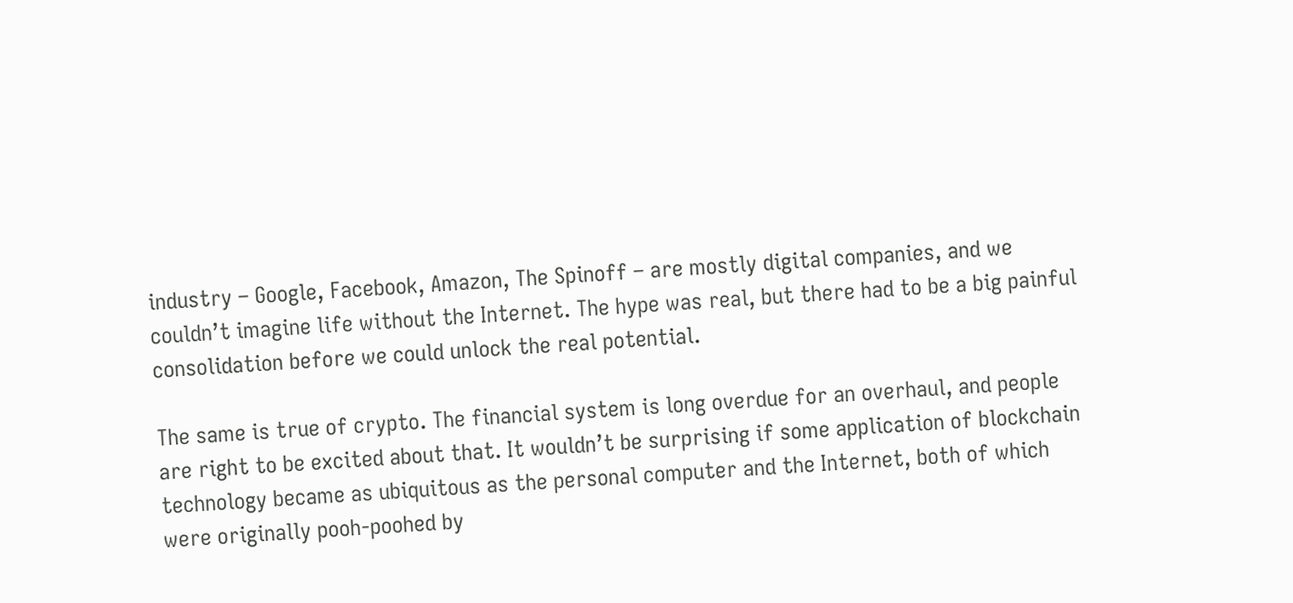industry – Google, Facebook, Amazon, The Spinoff – are mostly digital companies, and we couldn’t imagine life without the Internet. The hype was real, but there had to be a big painful consolidation before we could unlock the real potential.

The same is true of crypto. The financial system is long overdue for an overhaul, and people are right to be excited about that. It wouldn’t be surprising if some application of blockchain technology became as ubiquitous as the personal computer and the Internet, both of which were originally pooh-poohed by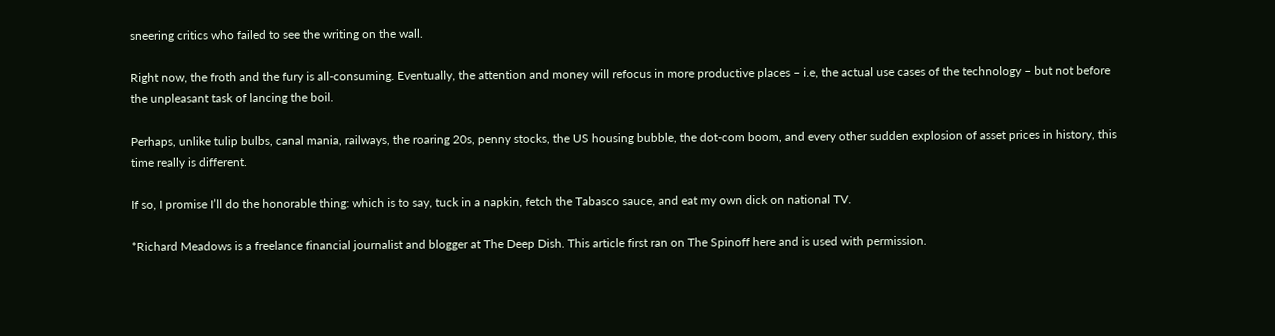sneering critics who failed to see the writing on the wall.

Right now, the froth and the fury is all-consuming. Eventually, the attention and money will refocus in more productive places – i.e, the actual use cases of the technology – but not before the unpleasant task of lancing the boil.

Perhaps, unlike tulip bulbs, canal mania, railways, the roaring 20s, penny stocks, the US housing bubble, the dot-com boom, and every other sudden explosion of asset prices in history, this time really is different.

If so, I promise I’ll do the honorable thing: which is to say, tuck in a napkin, fetch the Tabasco sauce, and eat my own dick on national TV.

*Richard Meadows is a freelance financial journalist and blogger at The Deep Dish. This article first ran on The Spinoff here and is used with permission.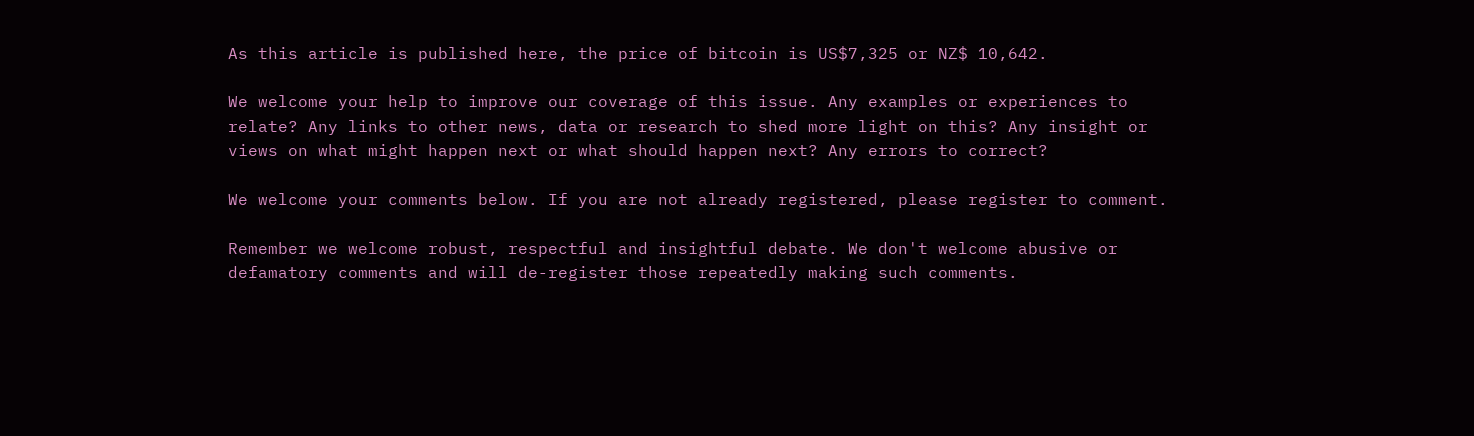As this article is published here, the price of bitcoin is US$7,325 or NZ$ 10,642.

We welcome your help to improve our coverage of this issue. Any examples or experiences to relate? Any links to other news, data or research to shed more light on this? Any insight or views on what might happen next or what should happen next? Any errors to correct?

We welcome your comments below. If you are not already registered, please register to comment.

Remember we welcome robust, respectful and insightful debate. We don't welcome abusive or defamatory comments and will de-register those repeatedly making such comments.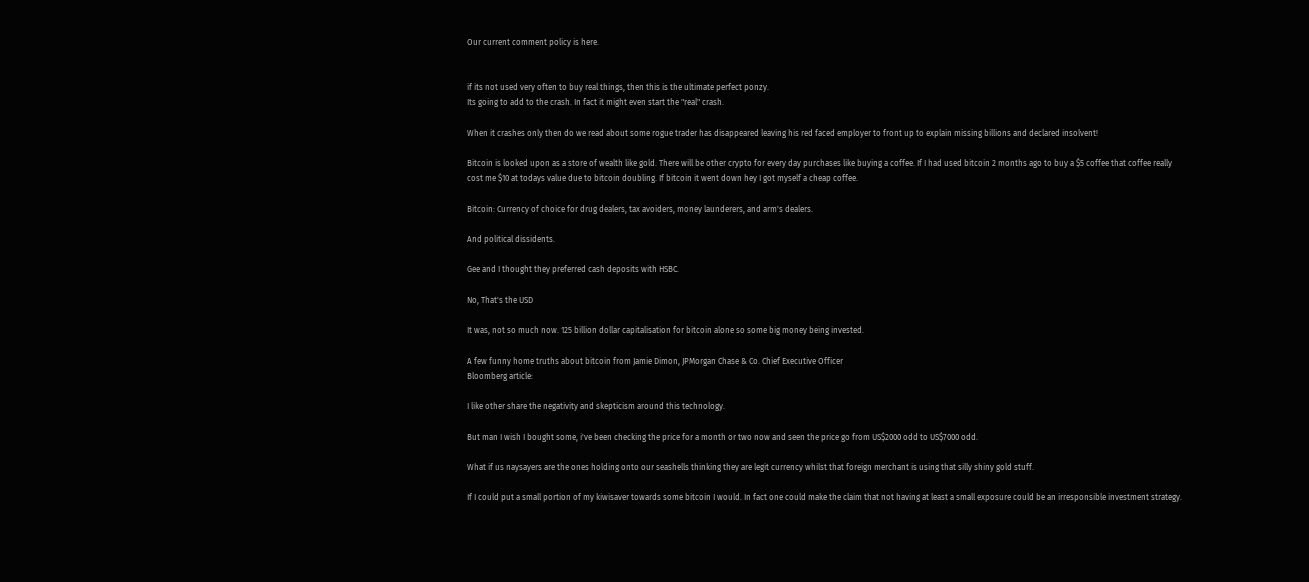Our current comment policy is here.


if its not used very often to buy real things, then this is the ultimate perfect ponzy.
Its going to add to the crash. In fact it might even start the "real" crash.

When it crashes only then do we read about some rogue trader has disappeared leaving his red faced employer to front up to explain missing billions and declared insolvent!

Bitcoin is looked upon as a store of wealth like gold. There will be other crypto for every day purchases like buying a coffee. If I had used bitcoin 2 months ago to buy a $5 coffee that coffee really cost me $10 at todays value due to bitcoin doubling. If bitcoin it went down hey I got myself a cheap coffee.

Bitcoin: Currency of choice for drug dealers, tax avoiders, money launderers, and arm's dealers.

And political dissidents.

Gee and I thought they preferred cash deposits with HSBC.

No, That's the USD

It was, not so much now. 125 billion dollar capitalisation for bitcoin alone so some big money being invested.

A few funny home truths about bitcoin from Jamie Dimon, JPMorgan Chase & Co. Chief Executive Officer
Bloomberg article:

I like other share the negativity and skepticism around this technology.

But man I wish I bought some, i've been checking the price for a month or two now and seen the price go from US$2000 odd to US$7000 odd.

What if us naysayers are the ones holding onto our seashells thinking they are legit currency whilst that foreign merchant is using that silly shiny gold stuff.

If I could put a small portion of my kiwisaver towards some bitcoin I would. In fact one could make the claim that not having at least a small exposure could be an irresponsible investment strategy.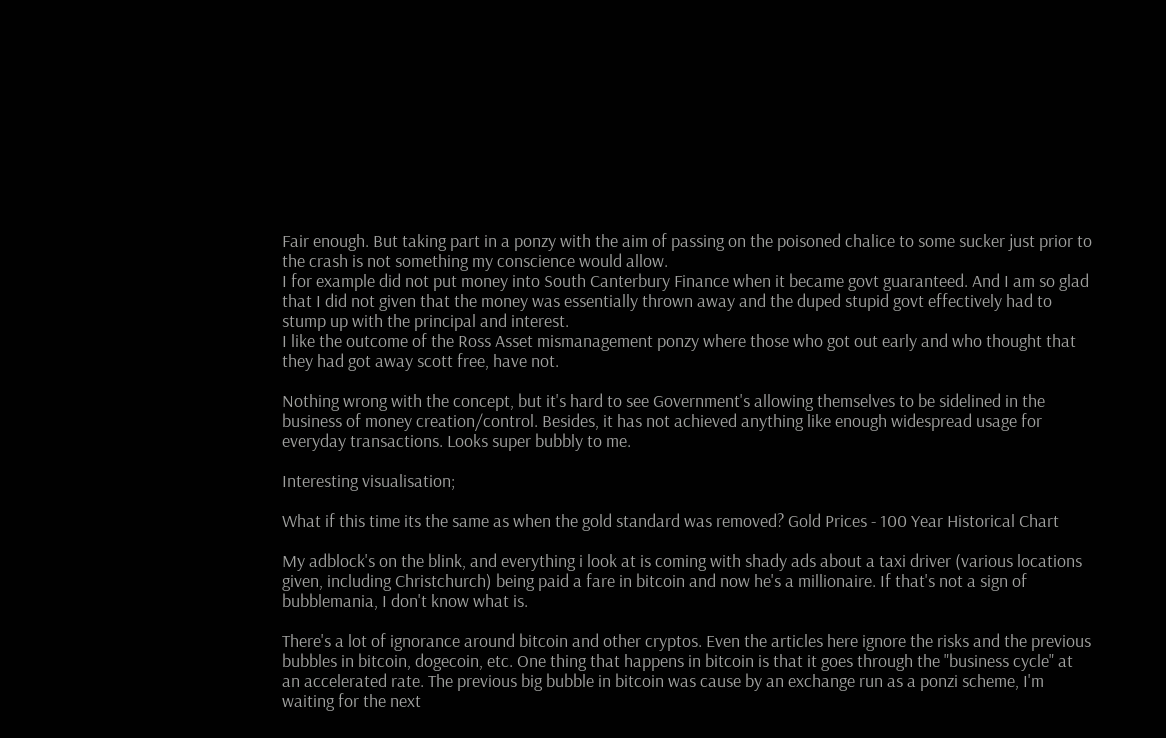Fair enough. But taking part in a ponzy with the aim of passing on the poisoned chalice to some sucker just prior to the crash is not something my conscience would allow.
I for example did not put money into South Canterbury Finance when it became govt guaranteed. And I am so glad that I did not given that the money was essentially thrown away and the duped stupid govt effectively had to stump up with the principal and interest.
I like the outcome of the Ross Asset mismanagement ponzy where those who got out early and who thought that they had got away scott free, have not.

Nothing wrong with the concept, but it's hard to see Government's allowing themselves to be sidelined in the business of money creation/control. Besides, it has not achieved anything like enough widespread usage for everyday transactions. Looks super bubbly to me.

Interesting visualisation;

What if this time its the same as when the gold standard was removed? Gold Prices - 100 Year Historical Chart

My adblock's on the blink, and everything i look at is coming with shady ads about a taxi driver (various locations given, including Christchurch) being paid a fare in bitcoin and now he's a millionaire. If that's not a sign of bubblemania, I don't know what is.

There's a lot of ignorance around bitcoin and other cryptos. Even the articles here ignore the risks and the previous bubbles in bitcoin, dogecoin, etc. One thing that happens in bitcoin is that it goes through the "business cycle" at an accelerated rate. The previous big bubble in bitcoin was cause by an exchange run as a ponzi scheme, I'm waiting for the next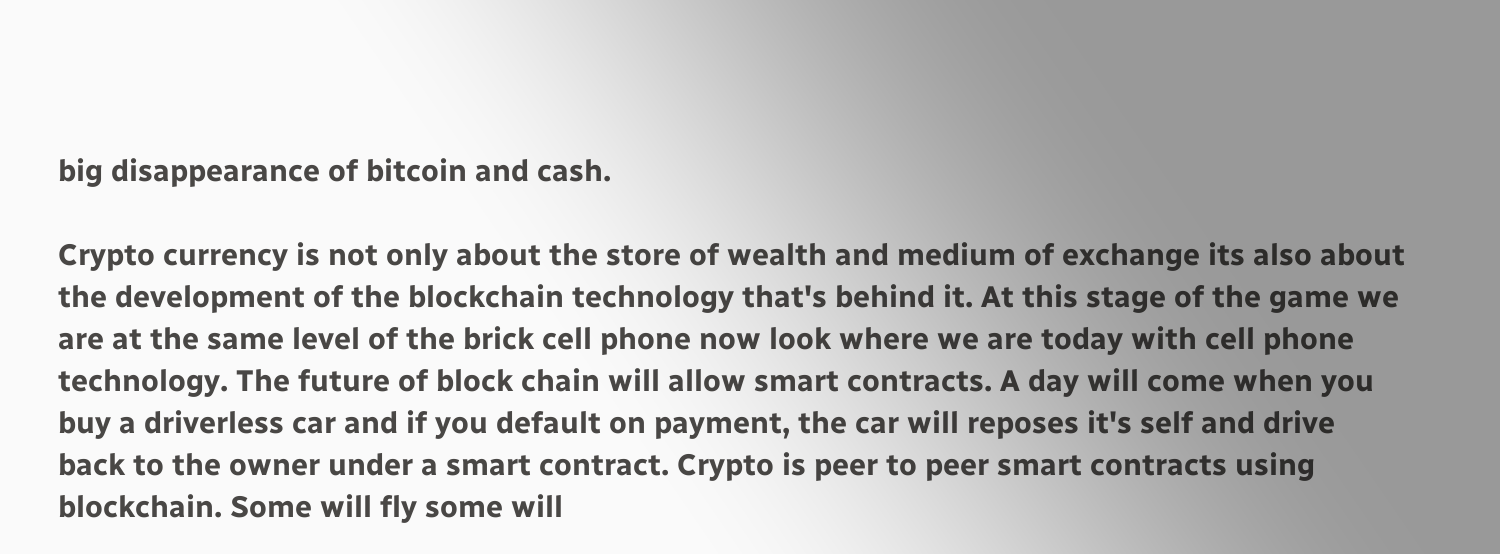big disappearance of bitcoin and cash.

Crypto currency is not only about the store of wealth and medium of exchange its also about the development of the blockchain technology that's behind it. At this stage of the game we are at the same level of the brick cell phone now look where we are today with cell phone technology. The future of block chain will allow smart contracts. A day will come when you buy a driverless car and if you default on payment, the car will reposes it's self and drive back to the owner under a smart contract. Crypto is peer to peer smart contracts using blockchain. Some will fly some will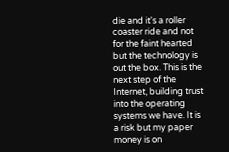die and it's a roller coaster ride and not for the faint hearted but the technology is out the box. This is the next step of the Internet, building trust into the operating systems we have. It is a risk but my paper money is on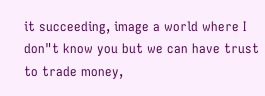it succeeding, image a world where I don"t know you but we can have trust to trade money,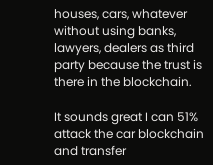houses, cars, whatever without using banks, lawyers, dealers as third party because the trust is there in the blockchain.

It sounds great I can 51% attack the car blockchain and transfer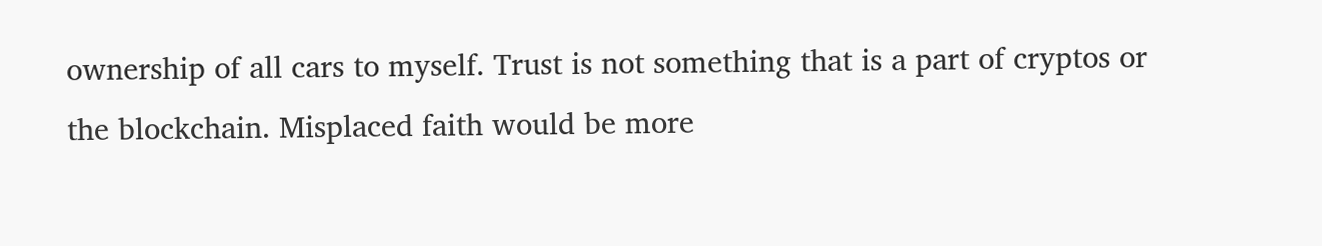ownership of all cars to myself. Trust is not something that is a part of cryptos or the blockchain. Misplaced faith would be more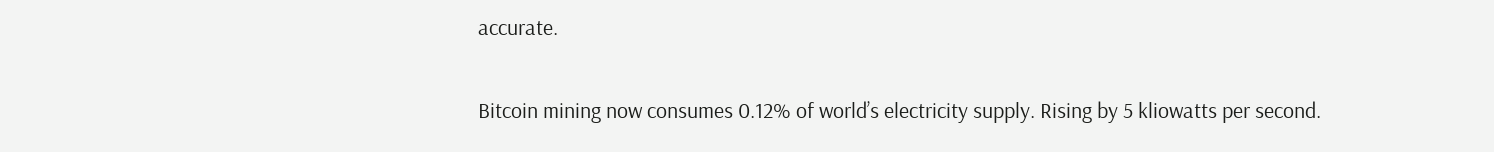accurate.

Bitcoin mining now consumes 0.12% of world’s electricity supply. Rising by 5 kliowatts per second.